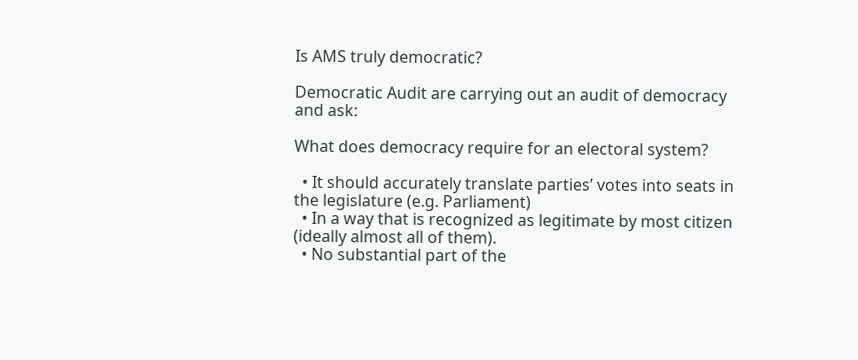Is AMS truly democratic?

Democratic Audit are carrying out an audit of democracy and ask:

What does democracy require for an electoral system?

  • It should accurately translate parties’ votes into seats in the legislature (e.g. Parliament)
  • In a way that is recognized as legitimate by most citizen (ideally almost all of them).
  • No substantial part of the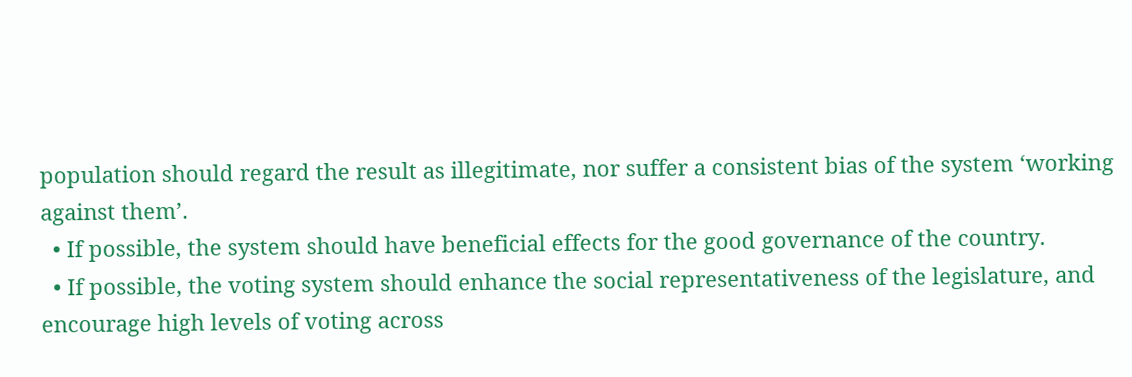population should regard the result as illegitimate, nor suffer a consistent bias of the system ‘working against them’.
  • If possible, the system should have beneficial effects for the good governance of the country.
  • If possible, the voting system should enhance the social representativeness of the legislature, and encourage high levels of voting across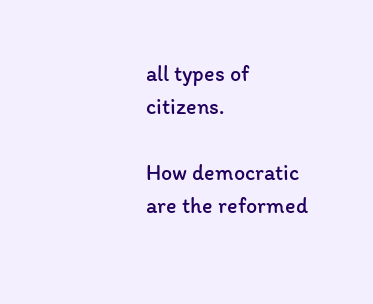all types of citizens.

How democratic are the reformed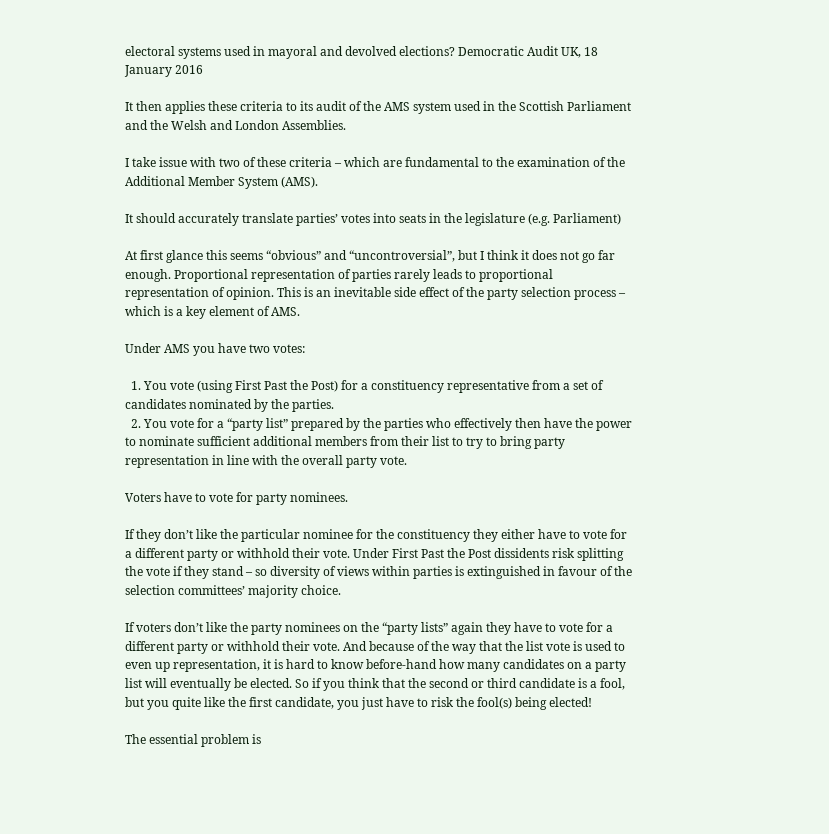electoral systems used in mayoral and devolved elections? Democratic Audit UK, 18 January 2016

It then applies these criteria to its audit of the AMS system used in the Scottish Parliament and the Welsh and London Assemblies.

I take issue with two of these criteria – which are fundamental to the examination of the Additional Member System (AMS).

It should accurately translate parties’ votes into seats in the legislature (e.g. Parliament)

At first glance this seems “obvious” and “uncontroversial”, but I think it does not go far enough. Proportional representation of parties rarely leads to proportional representation of opinion. This is an inevitable side effect of the party selection process – which is a key element of AMS.

Under AMS you have two votes:

  1. You vote (using First Past the Post) for a constituency representative from a set of candidates nominated by the parties.
  2. You vote for a “party list” prepared by the parties who effectively then have the power to nominate sufficient additional members from their list to try to bring party representation in line with the overall party vote.

Voters have to vote for party nominees.

If they don’t like the particular nominee for the constituency they either have to vote for a different party or withhold their vote. Under First Past the Post dissidents risk splitting the vote if they stand – so diversity of views within parties is extinguished in favour of the selection committees’ majority choice.

If voters don’t like the party nominees on the “party lists” again they have to vote for a different party or withhold their vote. And because of the way that the list vote is used to even up representation, it is hard to know before-hand how many candidates on a party list will eventually be elected. So if you think that the second or third candidate is a fool, but you quite like the first candidate, you just have to risk the fool(s) being elected!

The essential problem is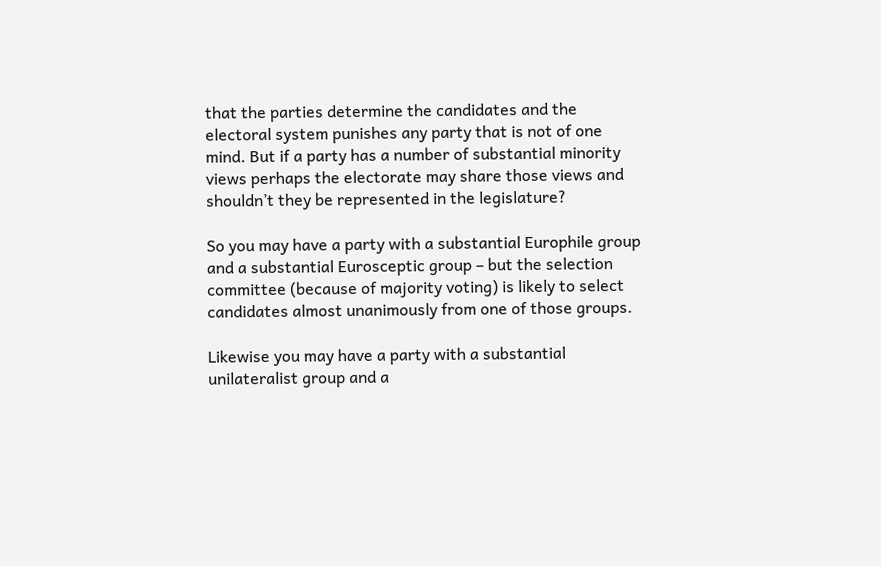that the parties determine the candidates and the electoral system punishes any party that is not of one mind. But if a party has a number of substantial minority views perhaps the electorate may share those views and shouldn’t they be represented in the legislature?

So you may have a party with a substantial Europhile group and a substantial Eurosceptic group – but the selection committee (because of majority voting) is likely to select candidates almost unanimously from one of those groups.

Likewise you may have a party with a substantial unilateralist group and a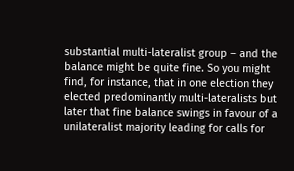substantial multi-lateralist group – and the balance might be quite fine. So you might find, for instance, that in one election they elected predominantly multi-lateralists but later that fine balance swings in favour of a unilateralist majority leading for calls for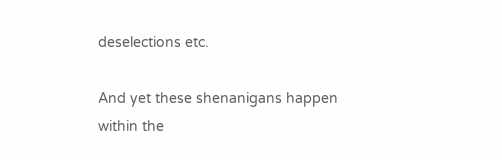deselections etc.

And yet these shenanigans happen within the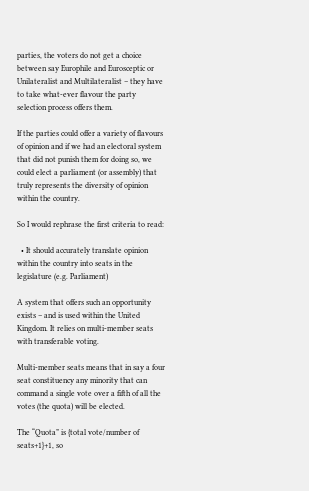parties, the voters do not get a choice between say Europhile and Eurosceptic or Unilateralist and Multilateralist – they have to take what-ever flavour the party selection process offers them.

If the parties could offer a variety of flavours of opinion and if we had an electoral system that did not punish them for doing so, we could elect a parliament (or assembly) that truly represents the diversity of opinion within the country.

So I would rephrase the first criteria to read:

  • It should accurately translate opinion within the country into seats in the legislature (e.g. Parliament)

A system that offers such an opportunity exists – and is used within the United Kingdom. It relies on multi-member seats with transferable voting.

Multi-member seats means that in say a four seat constituency any minority that can command a single vote over a fifth of all the votes (the quota) will be elected.

The “Quota” is {total vote/number of seats+1}+1, so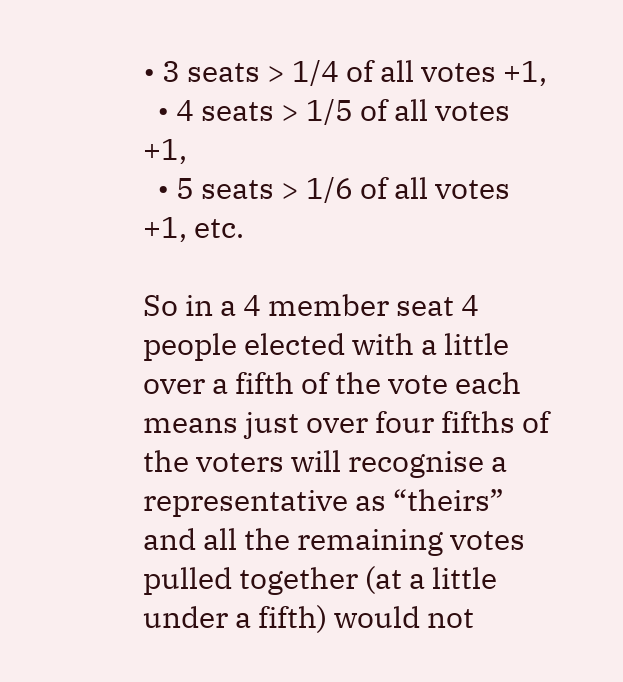• 3 seats > 1/4 of all votes +1,
  • 4 seats > 1/5 of all votes +1,
  • 5 seats > 1/6 of all votes +1, etc.

So in a 4 member seat 4 people elected with a little over a fifth of the vote each means just over four fifths of the voters will recognise a representative as “theirs” and all the remaining votes pulled together (at a little under a fifth) would not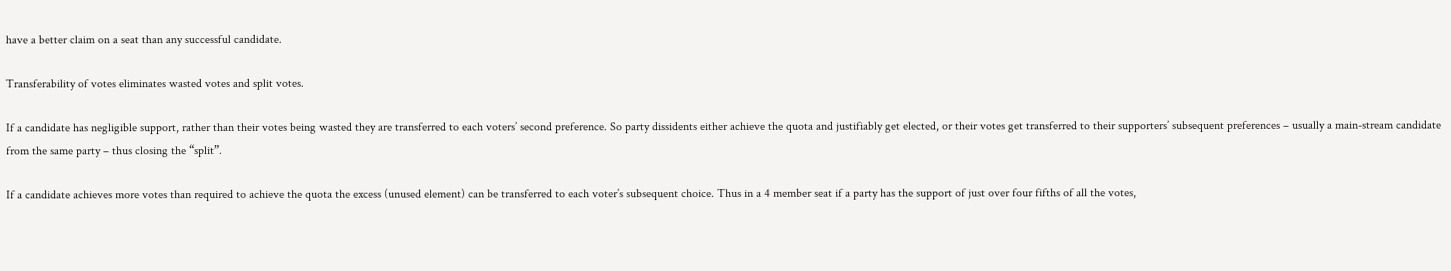have a better claim on a seat than any successful candidate.

Transferability of votes eliminates wasted votes and split votes.

If a candidate has negligible support, rather than their votes being wasted they are transferred to each voters’ second preference. So party dissidents either achieve the quota and justifiably get elected, or their votes get transferred to their supporters’ subsequent preferences – usually a main-stream candidate from the same party – thus closing the “split”.

If a candidate achieves more votes than required to achieve the quota the excess (unused element) can be transferred to each voter’s subsequent choice. Thus in a 4 member seat if a party has the support of just over four fifths of all the votes,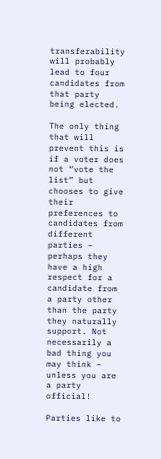transferability will probably lead to four candidates from that party being elected.

The only thing that will prevent this is if a voter does not “vote the list” but chooses to give their preferences to candidates from different parties – perhaps they have a high respect for a candidate from a party other than the party they naturally support. Not necessarily a bad thing you may think – unless you are a party official!

Parties like to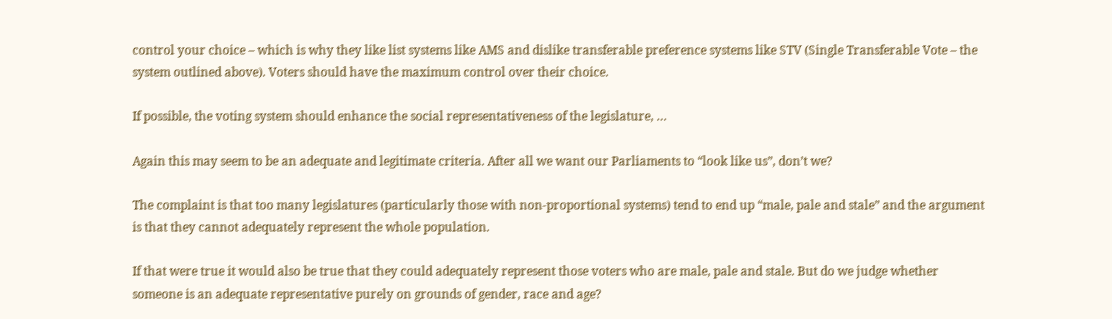control your choice – which is why they like list systems like AMS and dislike transferable preference systems like STV (Single Transferable Vote – the system outlined above). Voters should have the maximum control over their choice.

If possible, the voting system should enhance the social representativeness of the legislature, …

Again this may seem to be an adequate and legitimate criteria. After all we want our Parliaments to “look like us”, don’t we?

The complaint is that too many legislatures (particularly those with non-proportional systems) tend to end up “male, pale and stale” and the argument is that they cannot adequately represent the whole population.

If that were true it would also be true that they could adequately represent those voters who are male, pale and stale. But do we judge whether someone is an adequate representative purely on grounds of gender, race and age?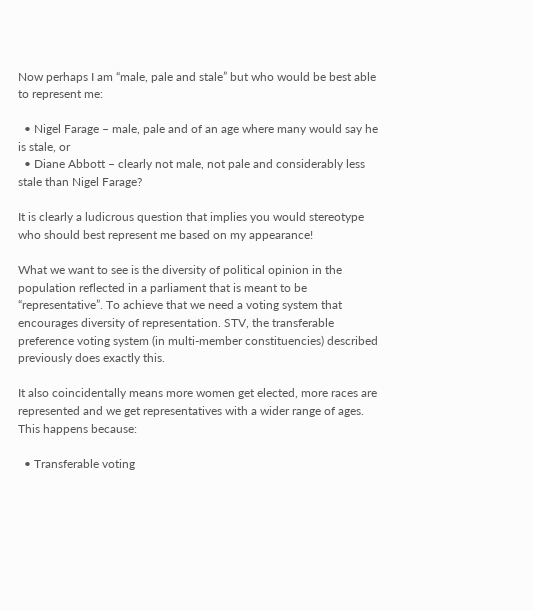Now perhaps I am “male, pale and stale” but who would be best able to represent me:

  • Nigel Farage – male, pale and of an age where many would say he is stale, or
  • Diane Abbott – clearly not male, not pale and considerably less stale than Nigel Farage?

It is clearly a ludicrous question that implies you would stereotype who should best represent me based on my appearance!

What we want to see is the diversity of political opinion in the population reflected in a parliament that is meant to be “representative”. To achieve that we need a voting system that encourages diversity of representation. STV, the transferable preference voting system (in multi-member constituencies) described previously does exactly this.

It also coincidentally means more women get elected, more races are represented and we get representatives with a wider range of ages. This happens because:

  • Transferable voting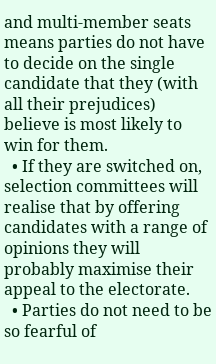and multi-member seats means parties do not have to decide on the single candidate that they (with all their prejudices) believe is most likely to win for them.
  • If they are switched on, selection committees will realise that by offering candidates with a range of opinions they will probably maximise their appeal to the electorate.
  • Parties do not need to be so fearful of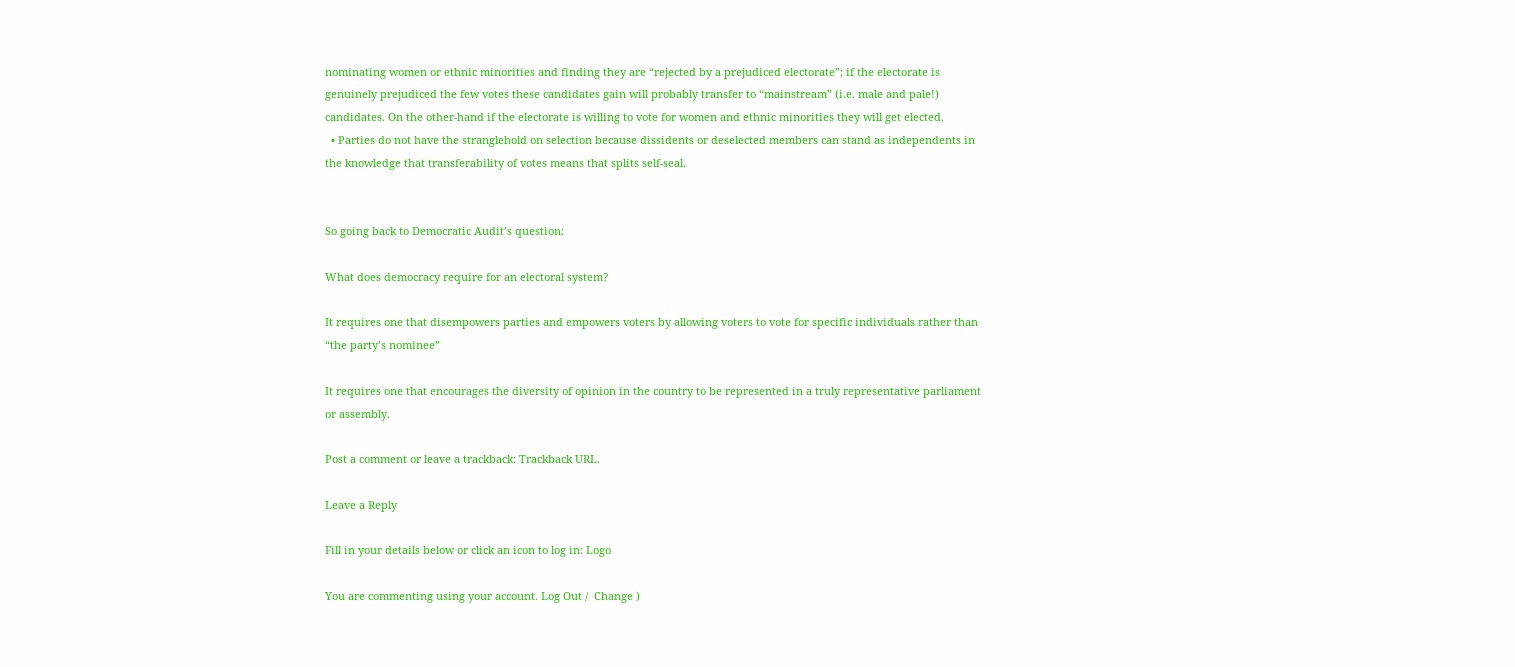nominating women or ethnic minorities and finding they are “rejected by a prejudiced electorate”; if the electorate is genuinely prejudiced the few votes these candidates gain will probably transfer to “mainstream” (i.e. male and pale!) candidates. On the other-hand if the electorate is willing to vote for women and ethnic minorities they will get elected.
  • Parties do not have the stranglehold on selection because dissidents or deselected members can stand as independents in the knowledge that transferability of votes means that splits self-seal.


So going back to Democratic Audit’s question:

What does democracy require for an electoral system?

It requires one that disempowers parties and empowers voters by allowing voters to vote for specific individuals rather than “the party’s nominee”

It requires one that encourages the diversity of opinion in the country to be represented in a truly representative parliament or assembly.

Post a comment or leave a trackback: Trackback URL.

Leave a Reply

Fill in your details below or click an icon to log in: Logo

You are commenting using your account. Log Out /  Change )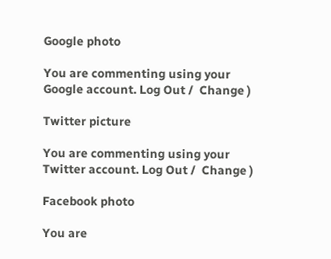Google photo

You are commenting using your Google account. Log Out /  Change )

Twitter picture

You are commenting using your Twitter account. Log Out /  Change )

Facebook photo

You are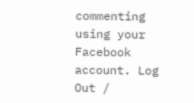commenting using your Facebook account. Log Out /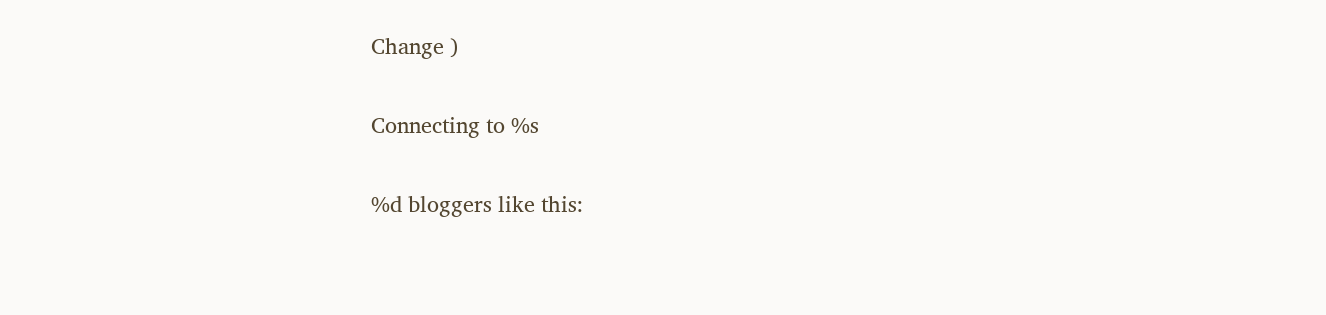Change )

Connecting to %s

%d bloggers like this: